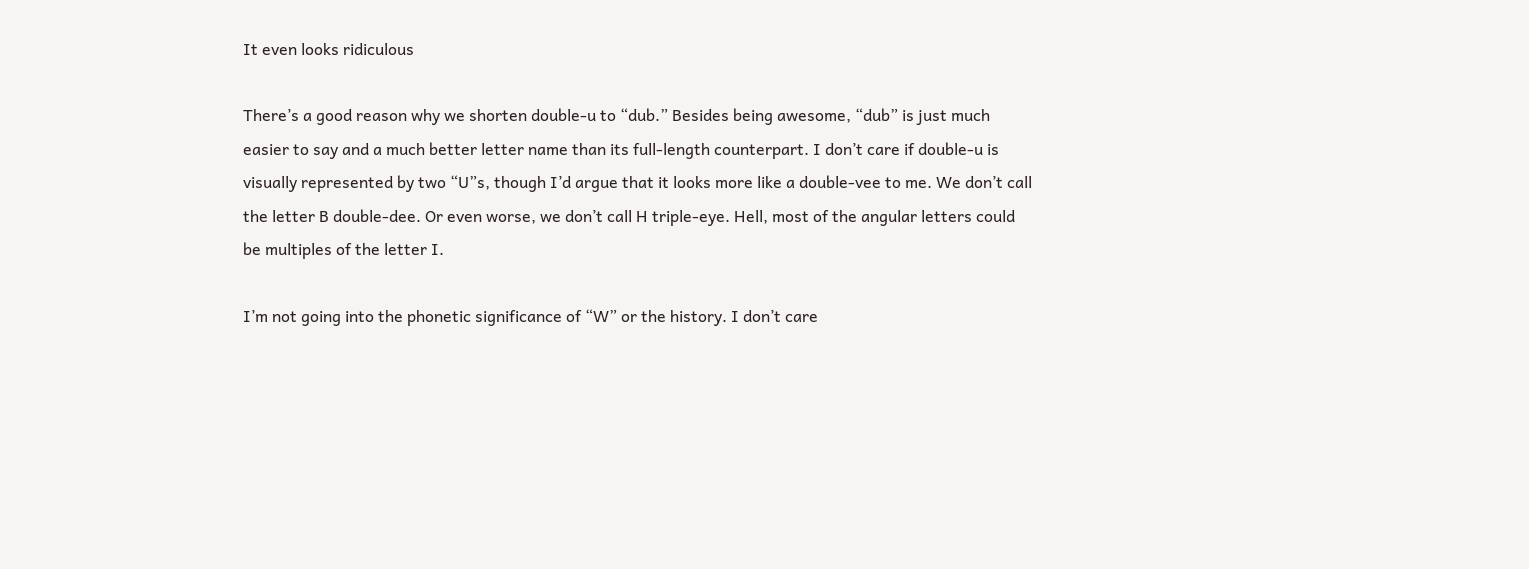It even looks ridiculous

There’s a good reason why we shorten double-u to “dub.” Besides being awesome, “dub” is just much easier to say and a much better letter name than its full-length counterpart. I don’t care if double-u is visually represented by two “U”s, though I’d argue that it looks more like a double-vee to me. We don’t call the letter B double-dee. Or even worse, we don’t call H triple-eye. Hell, most of the angular letters could be multiples of the letter I.

I’m not going into the phonetic significance of “W” or the history. I don’t care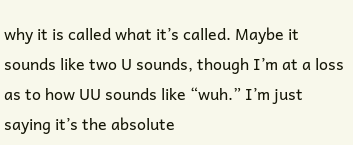why it is called what it’s called. Maybe it sounds like two U sounds, though I’m at a loss as to how UU sounds like “wuh.” I’m just saying it’s the absolute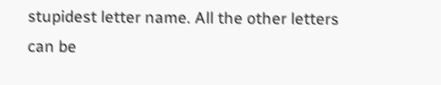stupidest letter name. All the other letters can be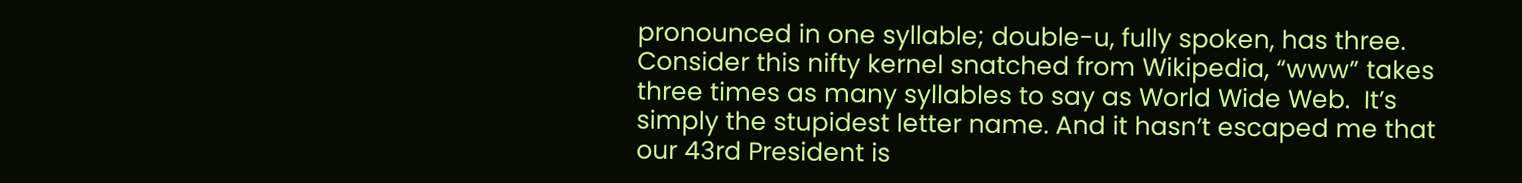pronounced in one syllable; double-u, fully spoken, has three. Consider this nifty kernel snatched from Wikipedia, “www” takes three times as many syllables to say as World Wide Web.  It’s simply the stupidest letter name. And it hasn’t escaped me that our 43rd President is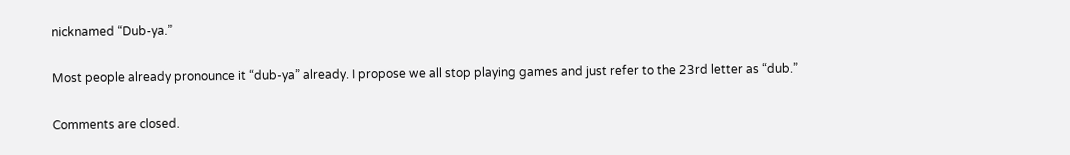nicknamed “Dub-ya.”

Most people already pronounce it “dub-ya” already. I propose we all stop playing games and just refer to the 23rd letter as “dub.”

Comments are closed.